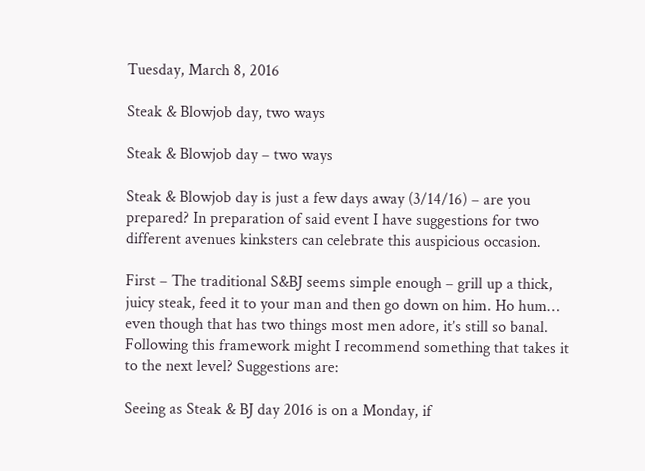Tuesday, March 8, 2016

Steak & Blowjob day, two ways

Steak & Blowjob day – two ways

Steak & Blowjob day is just a few days away (3/14/16) – are you prepared? In preparation of said event I have suggestions for two different avenues kinksters can celebrate this auspicious occasion.

First – The traditional S&BJ seems simple enough – grill up a thick, juicy steak, feed it to your man and then go down on him. Ho hum… even though that has two things most men adore, it’s still so banal. Following this framework might I recommend something that takes it to the next level? Suggestions are:

Seeing as Steak & BJ day 2016 is on a Monday, if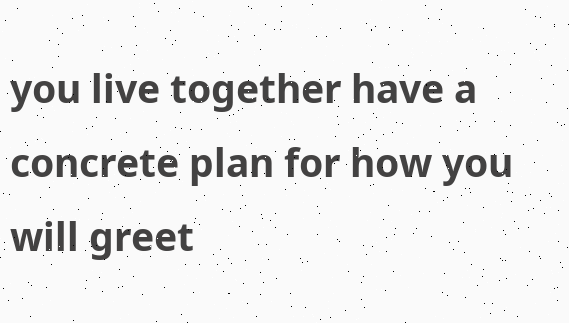you live together have a concrete plan for how you will greet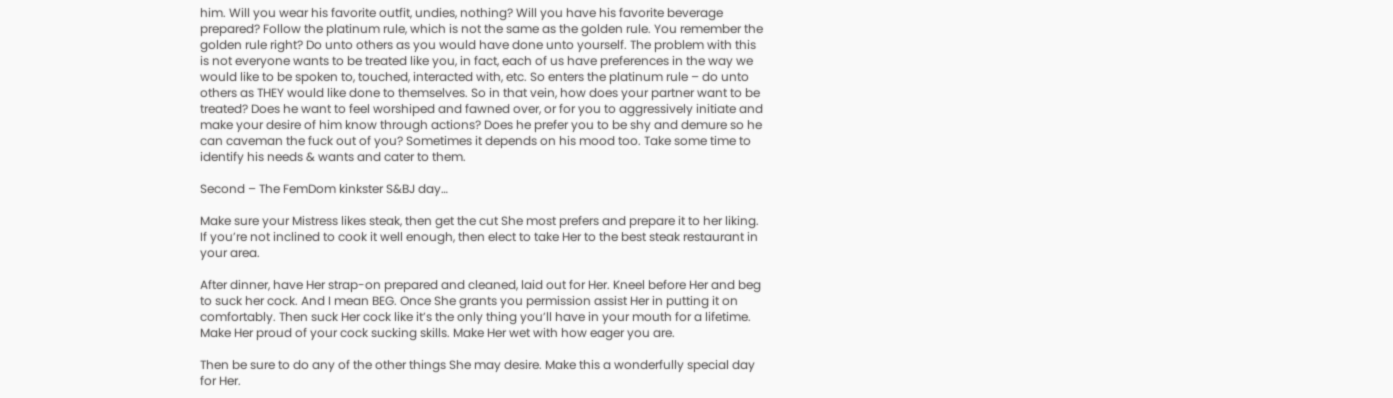him. Will you wear his favorite outfit, undies, nothing? Will you have his favorite beverage prepared? Follow the platinum rule, which is not the same as the golden rule. You remember the golden rule right? Do unto others as you would have done unto yourself. The problem with this is not everyone wants to be treated like you, in fact, each of us have preferences in the way we would like to be spoken to, touched, interacted with, etc. So enters the platinum rule – do unto others as THEY would like done to themselves. So in that vein, how does your partner want to be treated? Does he want to feel worshiped and fawned over, or for you to aggressively initiate and make your desire of him know through actions? Does he prefer you to be shy and demure so he can caveman the fuck out of you? Sometimes it depends on his mood too. Take some time to identify his needs & wants and cater to them.

Second – The FemDom kinkster S&BJ day…

Make sure your Mistress likes steak, then get the cut She most prefers and prepare it to her liking. If you’re not inclined to cook it well enough, then elect to take Her to the best steak restaurant in your area.

After dinner, have Her strap-on prepared and cleaned, laid out for Her. Kneel before Her and beg to suck her cock. And I mean BEG. Once She grants you permission assist Her in putting it on comfortably. Then suck Her cock like it’s the only thing you’ll have in your mouth for a lifetime. Make Her proud of your cock sucking skills. Make Her wet with how eager you are.

Then be sure to do any of the other things She may desire. Make this a wonderfully special day for Her.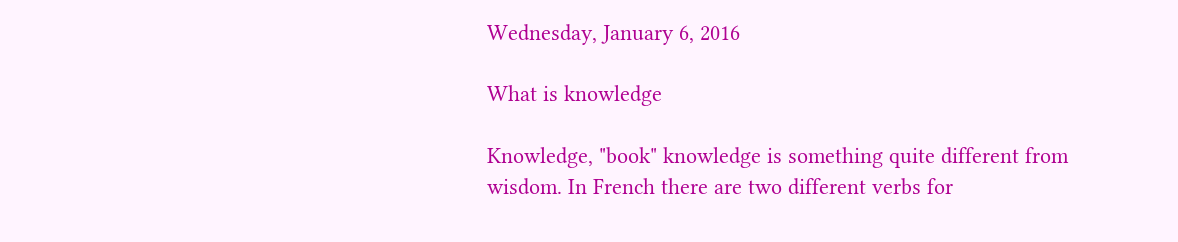Wednesday, January 6, 2016

What is knowledge

Knowledge, "book" knowledge is something quite different from wisdom. In French there are two different verbs for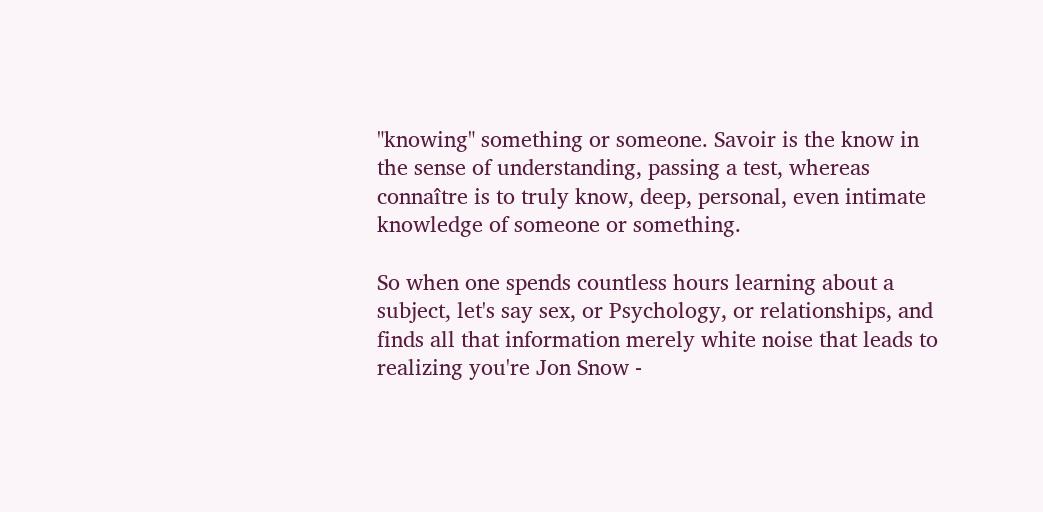"knowing" something or someone. Savoir is the know in the sense of understanding, passing a test, whereas connaître is to truly know, deep, personal, even intimate knowledge of someone or something.

So when one spends countless hours learning about a subject, let's say sex, or Psychology, or relationships, and finds all that information merely white noise that leads to realizing you're Jon Snow -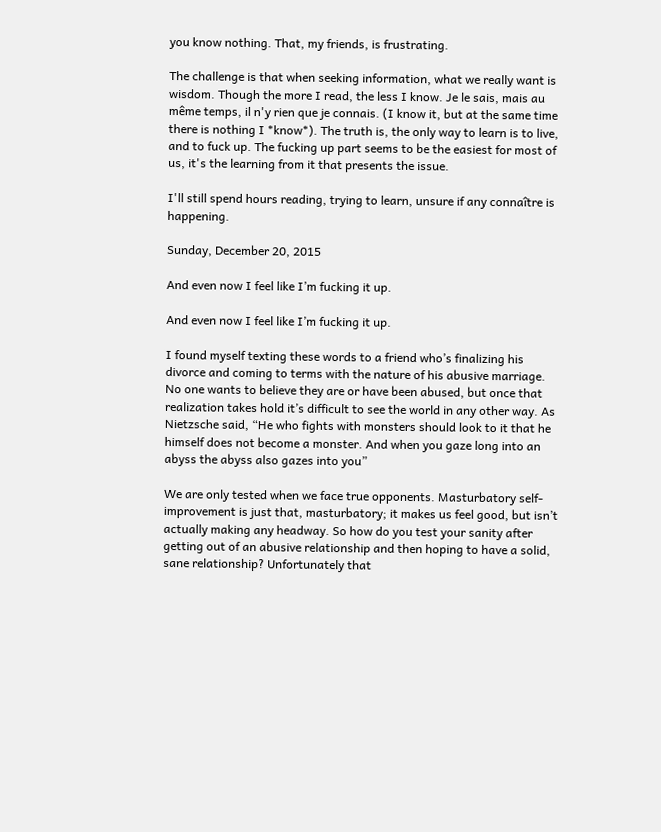you know nothing. That, my friends, is frustrating.

The challenge is that when seeking information, what we really want is wisdom. Though the more I read, the less I know. Je le sais, mais au même temps, il n'y rien que je connais. (I know it, but at the same time there is nothing I *know*). The truth is, the only way to learn is to live, and to fuck up. The fucking up part seems to be the easiest for most of us, it's the learning from it that presents the issue.

I'll still spend hours reading, trying to learn, unsure if any connaître is happening.

Sunday, December 20, 2015

And even now I feel like I’m fucking it up.

And even now I feel like I’m fucking it up.

I found myself texting these words to a friend who’s finalizing his divorce and coming to terms with the nature of his abusive marriage. No one wants to believe they are or have been abused, but once that realization takes hold it’s difficult to see the world in any other way. As Nietzsche said, “He who fights with monsters should look to it that he himself does not become a monster. And when you gaze long into an abyss the abyss also gazes into you”

We are only tested when we face true opponents. Masturbatory self-improvement is just that, masturbatory; it makes us feel good, but isn’t actually making any headway. So how do you test your sanity after getting out of an abusive relationship and then hoping to have a solid, sane relationship? Unfortunately that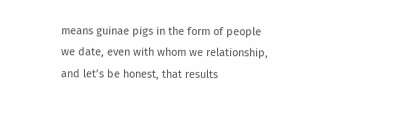means guinae pigs in the form of people we date, even with whom we relationship, and let’s be honest, that results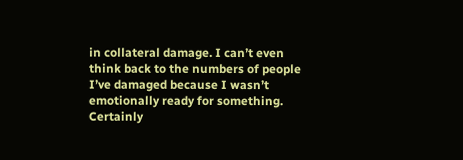in collateral damage. I can’t even think back to the numbers of people I’ve damaged because I wasn’t emotionally ready for something. Certainly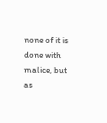none of it is done with malice, but as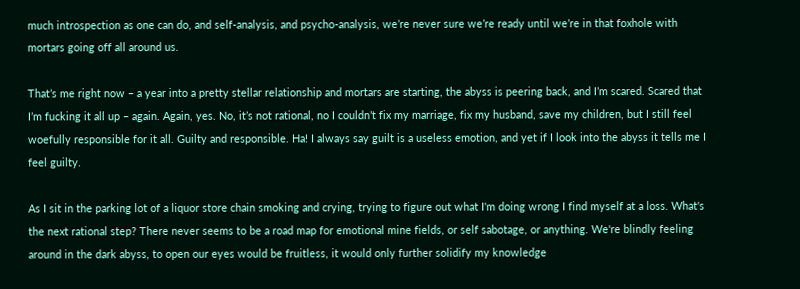much introspection as one can do, and self-analysis, and psycho-analysis, we’re never sure we’re ready until we’re in that foxhole with mortars going off all around us.

That’s me right now – a year into a pretty stellar relationship and mortars are starting, the abyss is peering back, and I’m scared. Scared that I’m fucking it all up – again. Again, yes. No, it’s not rational, no I couldn’t fix my marriage, fix my husband, save my children, but I still feel woefully responsible for it all. Guilty and responsible. Ha! I always say guilt is a useless emotion, and yet if I look into the abyss it tells me I feel guilty.

As I sit in the parking lot of a liquor store chain smoking and crying, trying to figure out what I'm doing wrong I find myself at a loss. What's the next rational step? There never seems to be a road map for emotional mine fields, or self sabotage, or anything. We're blindly feeling around in the dark abyss, to open our eyes would be fruitless, it would only further solidify my knowledge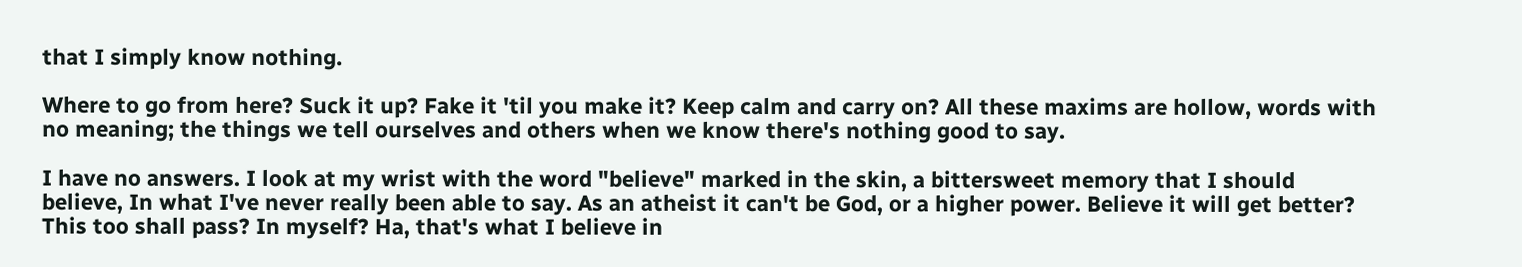that I simply know nothing.

Where to go from here? Suck it up? Fake it 'til you make it? Keep calm and carry on? All these maxims are hollow, words with no meaning; the things we tell ourselves and others when we know there's nothing good to say.

I have no answers. I look at my wrist with the word "believe" marked in the skin, a bittersweet memory that I should believe, In what I've never really been able to say. As an atheist it can't be God, or a higher power. Believe it will get better? This too shall pass? In myself? Ha, that's what I believe in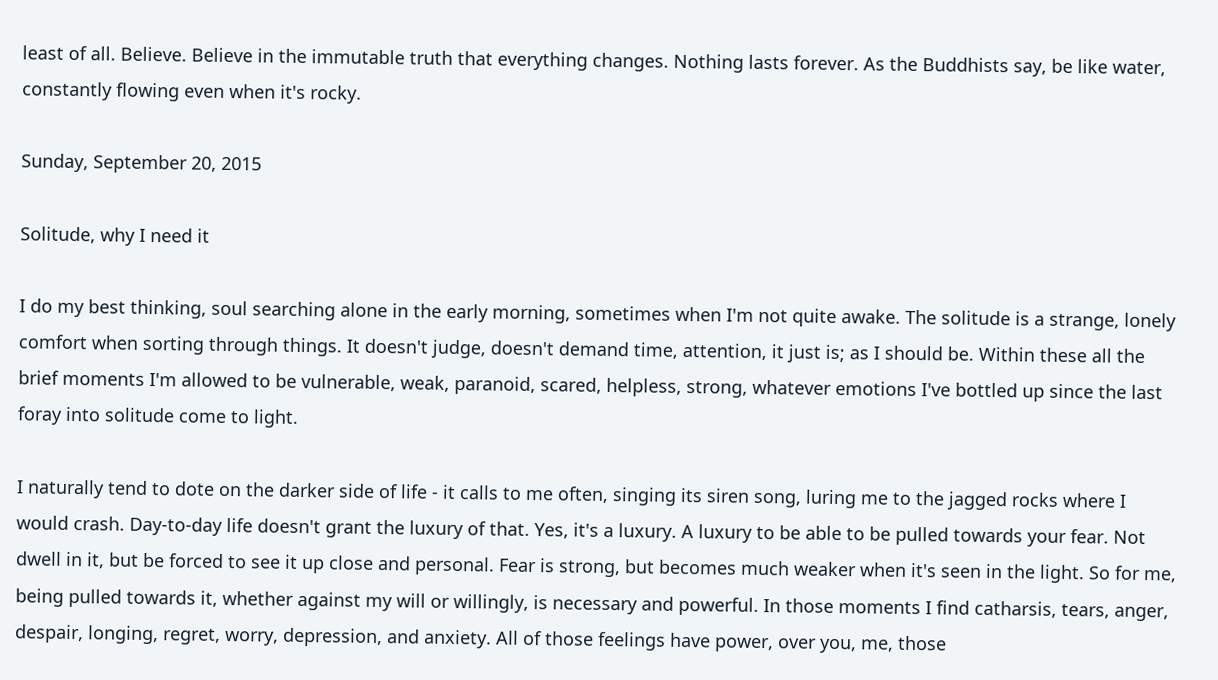least of all. Believe. Believe in the immutable truth that everything changes. Nothing lasts forever. As the Buddhists say, be like water, constantly flowing even when it's rocky.

Sunday, September 20, 2015

Solitude, why I need it

I do my best thinking, soul searching alone in the early morning, sometimes when I'm not quite awake. The solitude is a strange, lonely comfort when sorting through things. It doesn't judge, doesn't demand time, attention, it just is; as I should be. Within these all the brief moments I'm allowed to be vulnerable, weak, paranoid, scared, helpless, strong, whatever emotions I've bottled up since the last foray into solitude come to light.

I naturally tend to dote on the darker side of life - it calls to me often, singing its siren song, luring me to the jagged rocks where I would crash. Day-to-day life doesn't grant the luxury of that. Yes, it's a luxury. A luxury to be able to be pulled towards your fear. Not dwell in it, but be forced to see it up close and personal. Fear is strong, but becomes much weaker when it's seen in the light. So for me, being pulled towards it, whether against my will or willingly, is necessary and powerful. In those moments I find catharsis, tears, anger, despair, longing, regret, worry, depression, and anxiety. All of those feelings have power, over you, me, those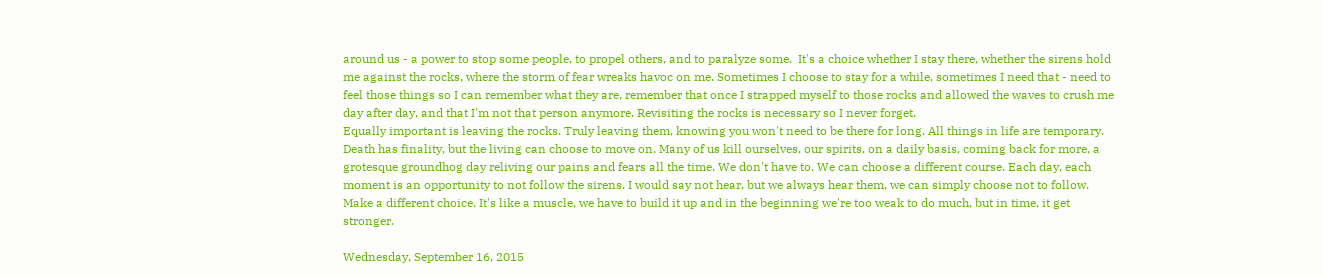around us - a power to stop some people, to propel others, and to paralyze some.  It's a choice whether I stay there, whether the sirens hold me against the rocks, where the storm of fear wreaks havoc on me. Sometimes I choose to stay for a while, sometimes I need that - need to feel those things so I can remember what they are, remember that once I strapped myself to those rocks and allowed the waves to crush me day after day, and that I'm not that person anymore. Revisiting the rocks is necessary so I never forget.
Equally important is leaving the rocks. Truly leaving them, knowing you won't need to be there for long. All things in life are temporary. Death has finality, but the living can choose to move on. Many of us kill ourselves, our spirits, on a daily basis, coming back for more, a grotesque groundhog day reliving our pains and fears all the time. We don't have to. We can choose a different course. Each day, each moment is an opportunity to not follow the sirens. I would say not hear, but we always hear them, we can simply choose not to follow. Make a different choice. It's like a muscle, we have to build it up and in the beginning we're too weak to do much, but in time, it get stronger.

Wednesday, September 16, 2015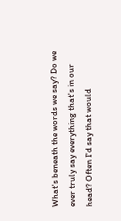What's beneath the words we say? Do we ever truly say everything that's in our head? Often I'd say that would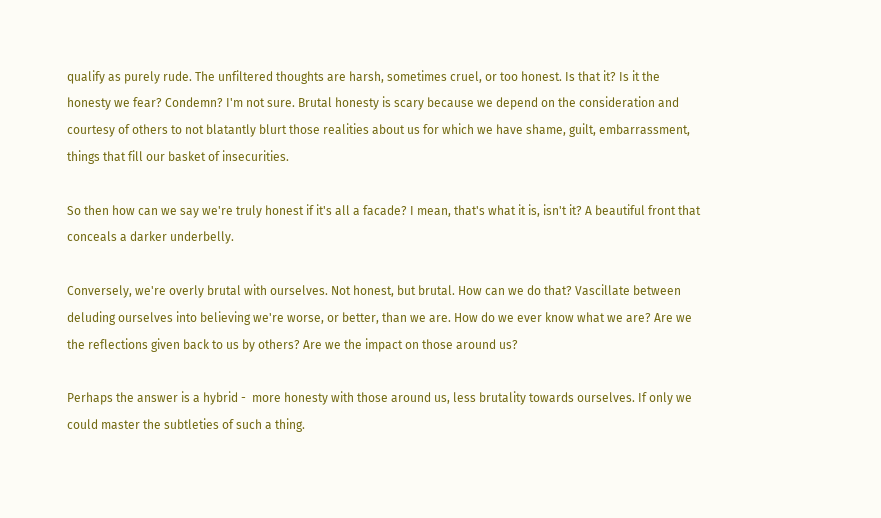qualify as purely rude. The unfiltered thoughts are harsh, sometimes cruel, or too honest. Is that it? Is it the honesty we fear? Condemn? I'm not sure. Brutal honesty is scary because we depend on the consideration and courtesy of others to not blatantly blurt those realities about us for which we have shame, guilt, embarrassment, things that fill our basket of insecurities.

So then how can we say we're truly honest if it's all a facade? I mean, that's what it is, isn't it? A beautiful front that conceals a darker underbelly.

Conversely, we're overly brutal with ourselves. Not honest, but brutal. How can we do that? Vascillate between deluding ourselves into believing we're worse, or better, than we are. How do we ever know what we are? Are we the reflections given back to us by others? Are we the impact on those around us?

Perhaps the answer is a hybrid -  more honesty with those around us, less brutality towards ourselves. If only we could master the subtleties of such a thing.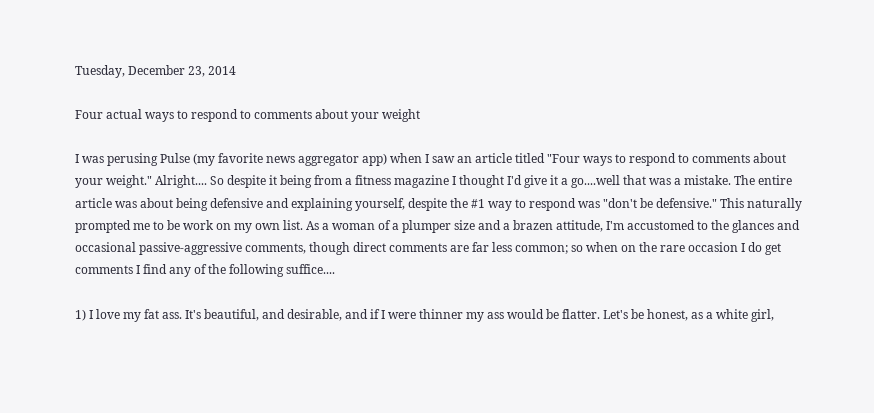Tuesday, December 23, 2014

Four actual ways to respond to comments about your weight

I was perusing Pulse (my favorite news aggregator app) when I saw an article titled "Four ways to respond to comments about your weight." Alright.... So despite it being from a fitness magazine I thought I'd give it a go....well that was a mistake. The entire article was about being defensive and explaining yourself, despite the #1 way to respond was "don't be defensive." This naturally prompted me to be work on my own list. As a woman of a plumper size and a brazen attitude, I'm accustomed to the glances and occasional passive-aggressive comments, though direct comments are far less common; so when on the rare occasion I do get comments I find any of the following suffice....

1) I love my fat ass. It's beautiful, and desirable, and if I were thinner my ass would be flatter. Let's be honest, as a white girl,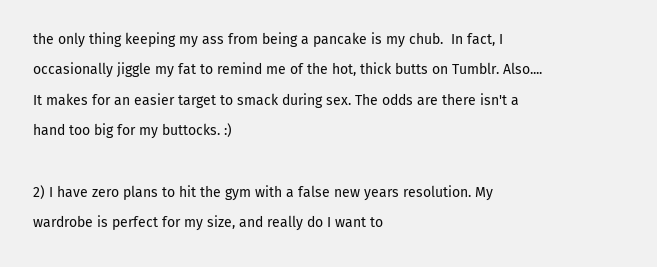the only thing keeping my ass from being a pancake is my chub.  In fact, I occasionally jiggle my fat to remind me of the hot, thick butts on Tumblr. Also.... It makes for an easier target to smack during sex. The odds are there isn't a hand too big for my buttocks. :)

2) I have zero plans to hit the gym with a false new years resolution. My wardrobe is perfect for my size, and really do I want to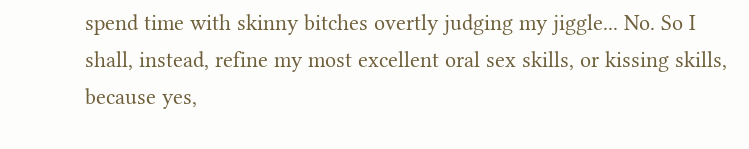spend time with skinny bitches overtly judging my jiggle... No. So I shall, instead, refine my most excellent oral sex skills, or kissing skills, because yes,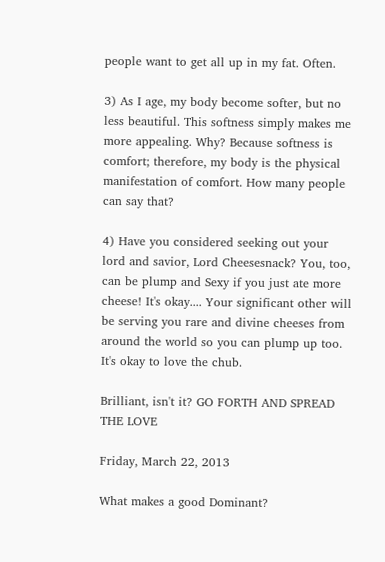people want to get all up in my fat. Often.

3) As I age, my body become softer, but no less beautiful. This softness simply makes me more appealing. Why? Because softness is comfort; therefore, my body is the physical manifestation of comfort. How many people can say that?

4) Have you considered seeking out your lord and savior, Lord Cheesesnack? You, too, can be plump and Sexy if you just ate more cheese! It's okay.... Your significant other will be serving you rare and divine cheeses from around the world so you can plump up too. It's okay to love the chub.

Brilliant, isn't it? GO FORTH AND SPREAD THE LOVE

Friday, March 22, 2013

What makes a good Dominant?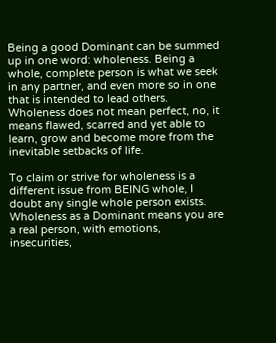Being a good Dominant can be summed up in one word: wholeness. Being a whole, complete person is what we seek in any partner, and even more so in one that is intended to lead others. Wholeness does not mean perfect, no, it means flawed, scarred and yet able to learn, grow and become more from the inevitable setbacks of life.

To claim or strive for wholeness is a different issue from BEING whole, I doubt any single whole person exists. Wholeness as a Dominant means you are a real person, with emotions, insecurities,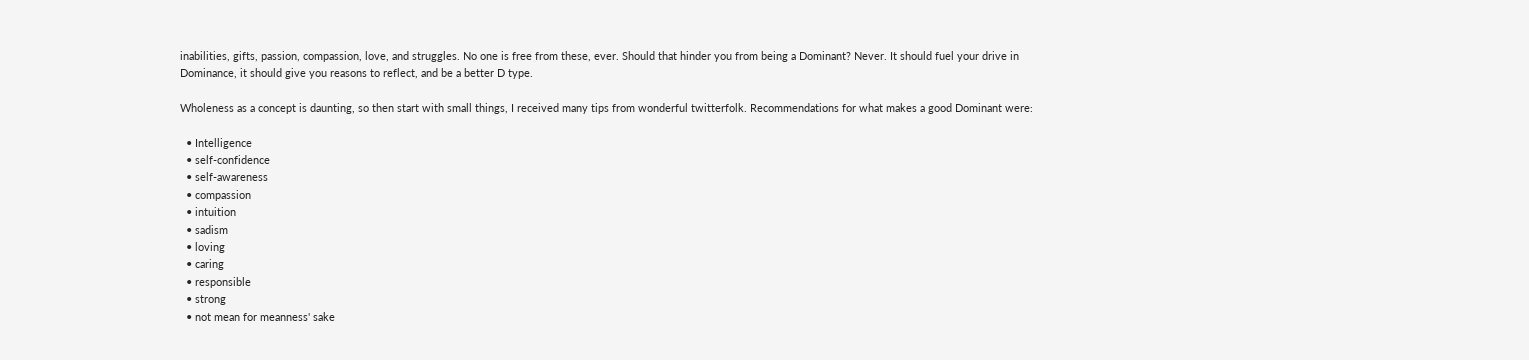inabilities, gifts, passion, compassion, love, and struggles. No one is free from these, ever. Should that hinder you from being a Dominant? Never. It should fuel your drive in Dominance, it should give you reasons to reflect, and be a better D type.

Wholeness as a concept is daunting, so then start with small things, I received many tips from wonderful twitterfolk. Recommendations for what makes a good Dominant were:

  • Intelligence
  • self-confidence
  • self-awareness
  • compassion
  • intuition
  • sadism
  • loving
  • caring
  • responsible
  • strong
  • not mean for meanness' sake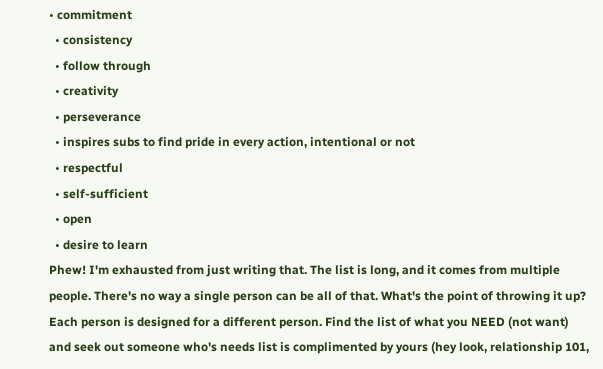• commitment
  • consistency
  • follow through
  • creativity
  • perseverance
  • inspires subs to find pride in every action, intentional or not
  • respectful
  • self-sufficient
  • open
  • desire to learn
Phew! I'm exhausted from just writing that. The list is long, and it comes from multiple people. There's no way a single person can be all of that. What's the point of throwing it up? Each person is designed for a different person. Find the list of what you NEED (not want) and seek out someone who's needs list is complimented by yours (hey look, relationship 101,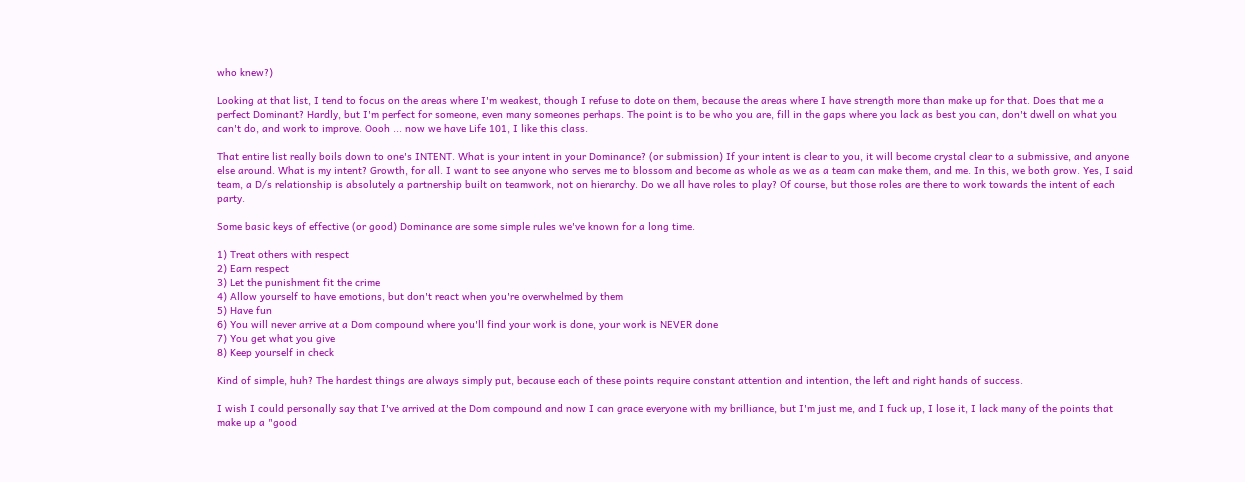who knew?)

Looking at that list, I tend to focus on the areas where I'm weakest, though I refuse to dote on them, because the areas where I have strength more than make up for that. Does that me a perfect Dominant? Hardly, but I'm perfect for someone, even many someones perhaps. The point is to be who you are, fill in the gaps where you lack as best you can, don't dwell on what you can't do, and work to improve. Oooh ... now we have Life 101, I like this class.

That entire list really boils down to one's INTENT. What is your intent in your Dominance? (or submission) If your intent is clear to you, it will become crystal clear to a submissive, and anyone else around. What is my intent? Growth, for all. I want to see anyone who serves me to blossom and become as whole as we as a team can make them, and me. In this, we both grow. Yes, I said team, a D/s relationship is absolutely a partnership built on teamwork, not on hierarchy. Do we all have roles to play? Of course, but those roles are there to work towards the intent of each party.

Some basic keys of effective (or good) Dominance are some simple rules we've known for a long time.

1) Treat others with respect
2) Earn respect
3) Let the punishment fit the crime
4) Allow yourself to have emotions, but don't react when you're overwhelmed by them
5) Have fun
6) You will never arrive at a Dom compound where you'll find your work is done, your work is NEVER done
7) You get what you give
8) Keep yourself in check

Kind of simple, huh? The hardest things are always simply put, because each of these points require constant attention and intention, the left and right hands of success.

I wish I could personally say that I've arrived at the Dom compound and now I can grace everyone with my brilliance, but I'm just me, and I fuck up, I lose it, I lack many of the points that make up a "good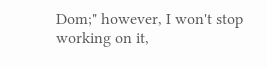Dom;" however, I won't stop working on it,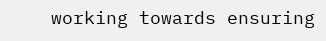working towards ensuring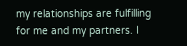my relationships are fulfilling for me and my partners. I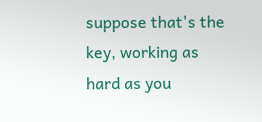suppose that's the key, working as hard as you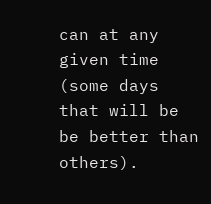can at any given time (some days that will be be better than others).